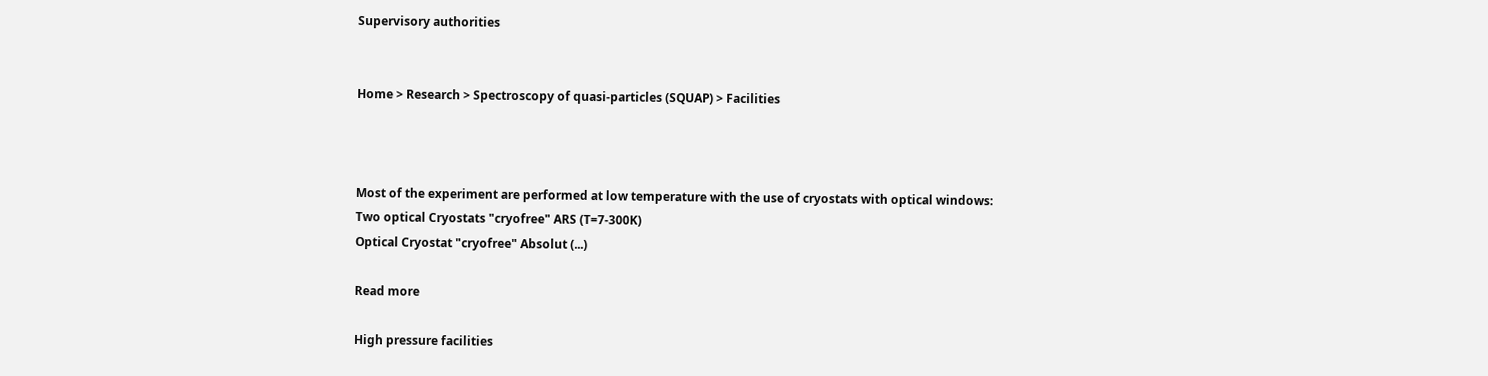Supervisory authorities


Home > Research > Spectroscopy of quasi-particles (SQUAP) > Facilities



Most of the experiment are performed at low temperature with the use of cryostats with optical windows:
Two optical Cryostats "cryofree" ARS (T=7-300K)
Optical Cryostat "cryofree" Absolut (...)

Read more

High pressure facilities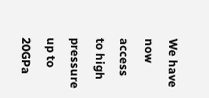We have now access to high pressure up to 20GPa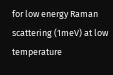for low energy Raman scattering (1meV) at low temperature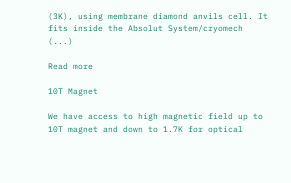(3K), using membrane diamond anvils cell. It fits inside the Absolut System/cryomech (...)

Read more

10T Magnet

We have access to high magnetic field up to 10T magnet and down to 1.7K for optical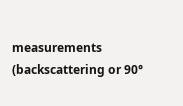measurements (backscattering or 90°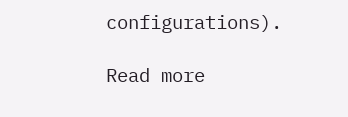configurations).

Read more